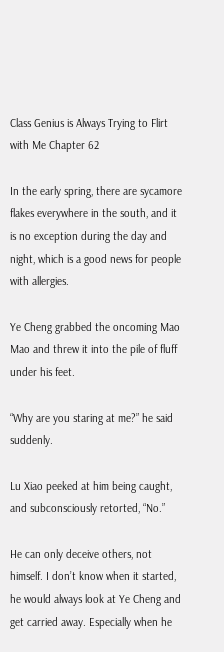Class Genius is Always Trying to Flirt with Me Chapter 62

In the early spring, there are sycamore flakes everywhere in the south, and it is no exception during the day and night, which is a good news for people with allergies.

Ye Cheng grabbed the oncoming Mao Mao and threw it into the pile of fluff under his feet.

“Why are you staring at me?” he said suddenly.

Lu Xiao peeked at him being caught, and subconsciously retorted, “No.”

He can only deceive others, not himself. I don’t know when it started, he would always look at Ye Cheng and get carried away. Especially when he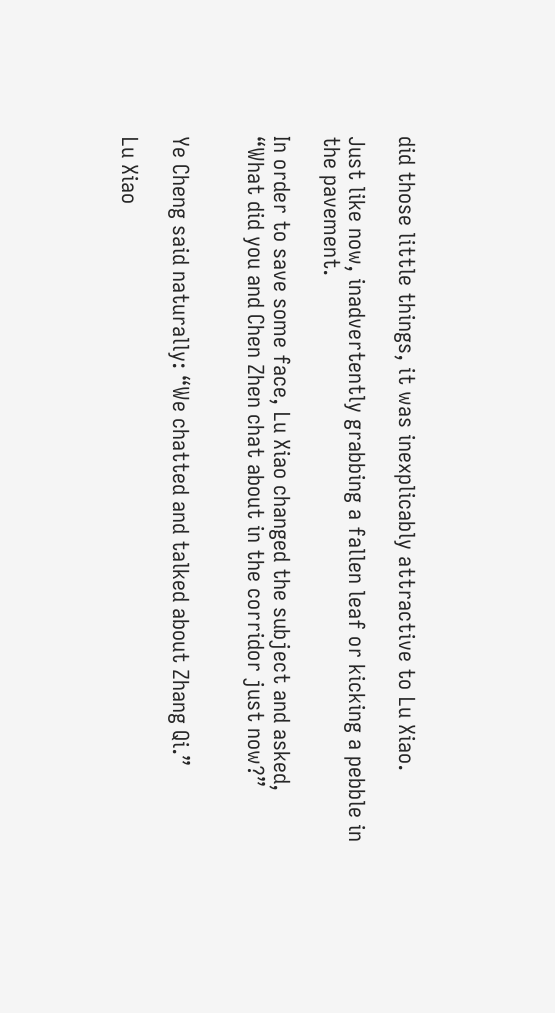did those little things, it was inexplicably attractive to Lu Xiao.

Just like now, inadvertently grabbing a fallen leaf or kicking a pebble in the pavement.

In order to save some face, Lu Xiao changed the subject and asked, “What did you and Chen Zhen chat about in the corridor just now?”


Ye Cheng said naturally: “We chatted and talked about Zhang Qi.”

Lu Xiao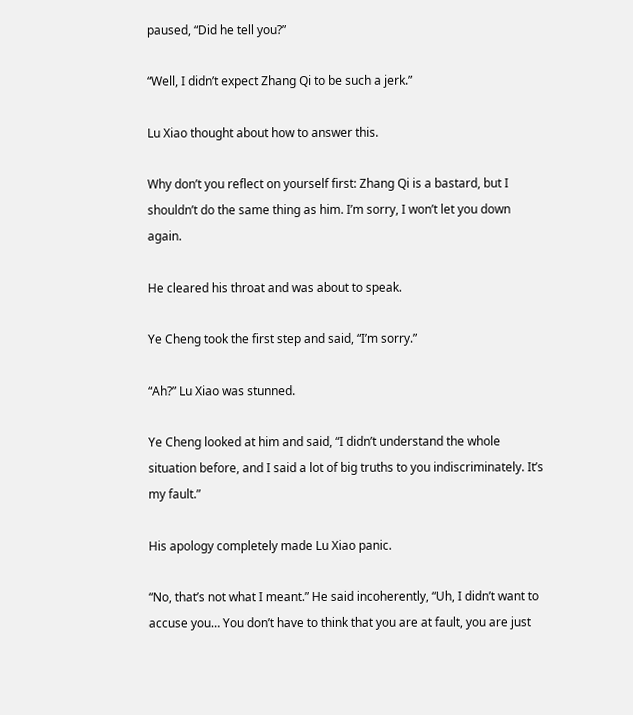paused, “Did he tell you?”

“Well, I didn’t expect Zhang Qi to be such a jerk.”

Lu Xiao thought about how to answer this.

Why don’t you reflect on yourself first: Zhang Qi is a bastard, but I shouldn’t do the same thing as him. I’m sorry, I won’t let you down again.

He cleared his throat and was about to speak.

Ye Cheng took the first step and said, “I’m sorry.”

“Ah?” Lu Xiao was stunned.

Ye Cheng looked at him and said, “I didn’t understand the whole situation before, and I said a lot of big truths to you indiscriminately. It’s my fault.”

His apology completely made Lu Xiao panic.

“No, that’s not what I meant.” He said incoherently, “Uh, I didn’t want to accuse you… You don’t have to think that you are at fault, you are just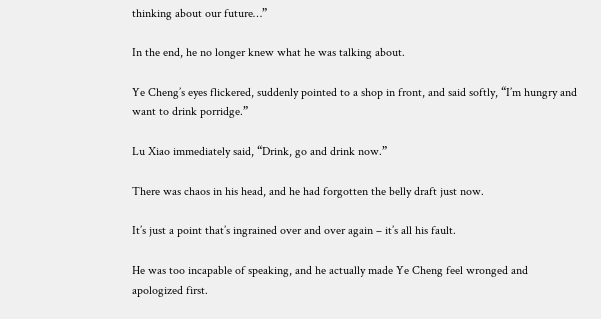thinking about our future…”

In the end, he no longer knew what he was talking about.

Ye Cheng’s eyes flickered, suddenly pointed to a shop in front, and said softly, “I’m hungry and want to drink porridge.”

Lu Xiao immediately said, “Drink, go and drink now.”

There was chaos in his head, and he had forgotten the belly draft just now.

It’s just a point that’s ingrained over and over again – it’s all his fault.

He was too incapable of speaking, and he actually made Ye Cheng feel wronged and apologized first.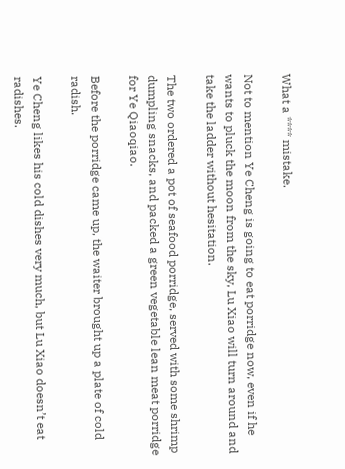What a **** mistake.

Not to mention Ye Cheng is going to eat porridge now, even if he wants to pluck the moon from the sky, Lu Xiao will turn around and take the ladder without hesitation.

The two ordered a pot of seafood porridge, served with some shrimp dumpling snacks, and packed a green vegetable lean meat porridge for Ye Qiaoqiao.

Before the porridge came up, the waiter brought up a plate of cold radish.

Ye Cheng likes his cold dishes very much, but Lu Xiao doesn’t eat radishes.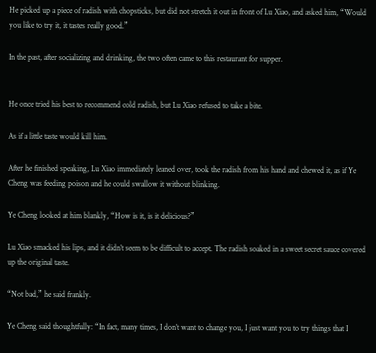He picked up a piece of radish with chopsticks, but did not stretch it out in front of Lu Xiao, and asked him, “Would you like to try it, it tastes really good.”

In the past, after socializing and drinking, the two often came to this restaurant for supper.


He once tried his best to recommend cold radish, but Lu Xiao refused to take a bite.

As if a little taste would kill him.

After he finished speaking, Lu Xiao immediately leaned over, took the radish from his hand and chewed it, as if Ye Cheng was feeding poison and he could swallow it without blinking.

Ye Cheng looked at him blankly, “How is it, is it delicious?”

Lu Xiao smacked his lips, and it didn’t seem to be difficult to accept. The radish soaked in a sweet secret sauce covered up the original taste.

“Not bad,” he said frankly.

Ye Cheng said thoughtfully: “In fact, many times, I don’t want to change you, I just want you to try things that I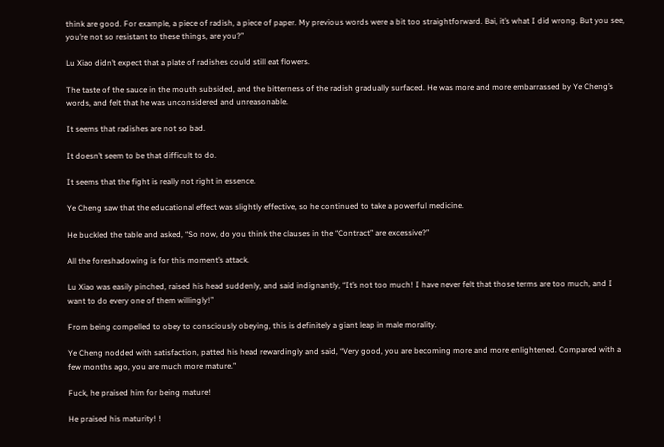think are good. For example, a piece of radish, a piece of paper. My previous words were a bit too straightforward. Bai, it’s what I did wrong. But you see, you’re not so resistant to these things, are you?”

Lu Xiao didn’t expect that a plate of radishes could still eat flowers.

The taste of the sauce in the mouth subsided, and the bitterness of the radish gradually surfaced. He was more and more embarrassed by Ye Cheng’s words, and felt that he was unconsidered and unreasonable.

It seems that radishes are not so bad.

It doesn’t seem to be that difficult to do.

It seems that the fight is really not right in essence.

Ye Cheng saw that the educational effect was slightly effective, so he continued to take a powerful medicine.

He buckled the table and asked, “So now, do you think the clauses in the “Contract” are excessive?”

All the foreshadowing is for this moment’s attack.

Lu Xiao was easily pinched, raised his head suddenly, and said indignantly, “It’s not too much! I have never felt that those terms are too much, and I want to do every one of them willingly!”

From being compelled to obey to consciously obeying, this is definitely a giant leap in male morality.

Ye Cheng nodded with satisfaction, patted his head rewardingly and said, “Very good, you are becoming more and more enlightened. Compared with a few months ago, you are much more mature.”

Fuck, he praised him for being mature!

He praised his maturity! !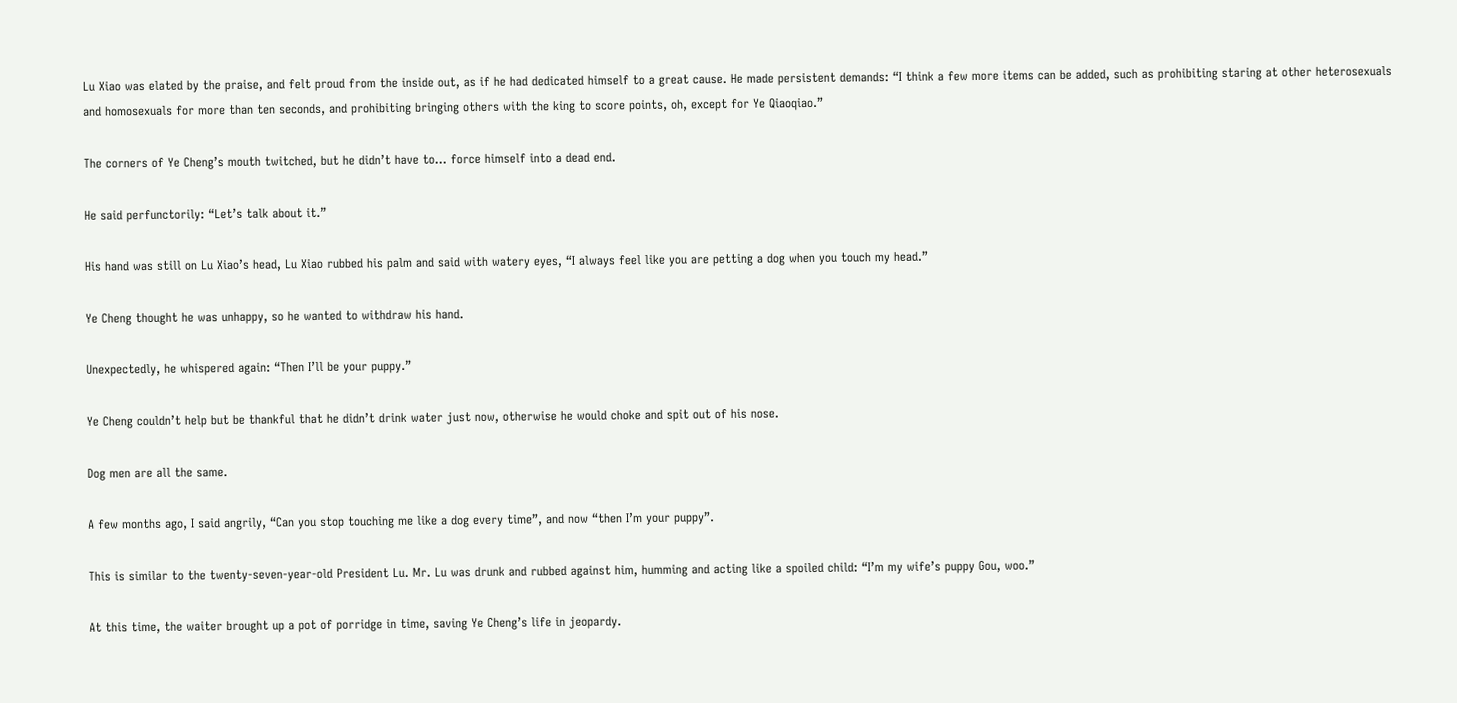Lu Xiao was elated by the praise, and felt proud from the inside out, as if he had dedicated himself to a great cause. He made persistent demands: “I think a few more items can be added, such as prohibiting staring at other heterosexuals and homosexuals for more than ten seconds, and prohibiting bringing others with the king to score points, oh, except for Ye Qiaoqiao.”

The corners of Ye Cheng’s mouth twitched, but he didn’t have to… force himself into a dead end.

He said perfunctorily: “Let’s talk about it.”

His hand was still on Lu Xiao’s head, Lu Xiao rubbed his palm and said with watery eyes, “I always feel like you are petting a dog when you touch my head.”

Ye Cheng thought he was unhappy, so he wanted to withdraw his hand.

Unexpectedly, he whispered again: “Then I’ll be your puppy.”

Ye Cheng couldn’t help but be thankful that he didn’t drink water just now, otherwise he would choke and spit out of his nose.

Dog men are all the same.

A few months ago, I said angrily, “Can you stop touching me like a dog every time”, and now “then I’m your puppy”.

This is similar to the twenty-seven-year-old President Lu. Mr. Lu was drunk and rubbed against him, humming and acting like a spoiled child: “I’m my wife’s puppy Gou, woo.”

At this time, the waiter brought up a pot of porridge in time, saving Ye Cheng’s life in jeopardy.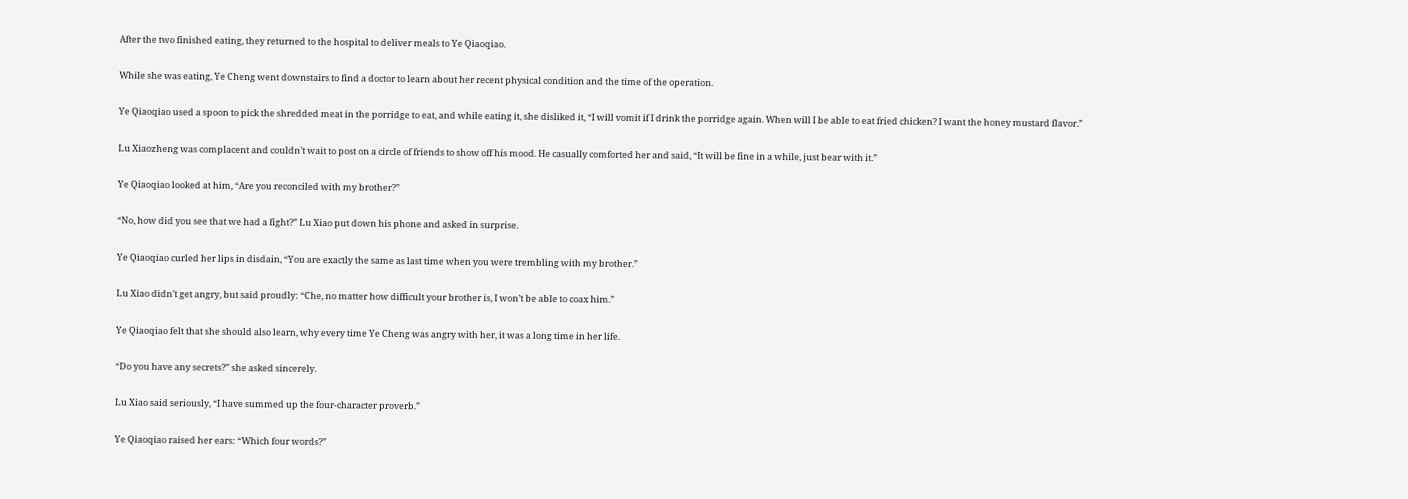After the two finished eating, they returned to the hospital to deliver meals to Ye Qiaoqiao.

While she was eating, Ye Cheng went downstairs to find a doctor to learn about her recent physical condition and the time of the operation.

Ye Qiaoqiao used a spoon to pick the shredded meat in the porridge to eat, and while eating it, she disliked it, “I will vomit if I drink the porridge again. When will I be able to eat fried chicken? I want the honey mustard flavor.”

Lu Xiaozheng was complacent and couldn’t wait to post on a circle of friends to show off his mood. He casually comforted her and said, “It will be fine in a while, just bear with it.”

Ye Qiaoqiao looked at him, “Are you reconciled with my brother?”

“No, how did you see that we had a fight?” Lu Xiao put down his phone and asked in surprise.

Ye Qiaoqiao curled her lips in disdain, “You are exactly the same as last time when you were trembling with my brother.”

Lu Xiao didn’t get angry, but said proudly: “Che, no matter how difficult your brother is, I won’t be able to coax him.”

Ye Qiaoqiao felt that she should also learn, why every time Ye Cheng was angry with her, it was a long time in her life.

“Do you have any secrets?” she asked sincerely.

Lu Xiao said seriously, “I have summed up the four-character proverb.”

Ye Qiaoqiao raised her ears: “Which four words?”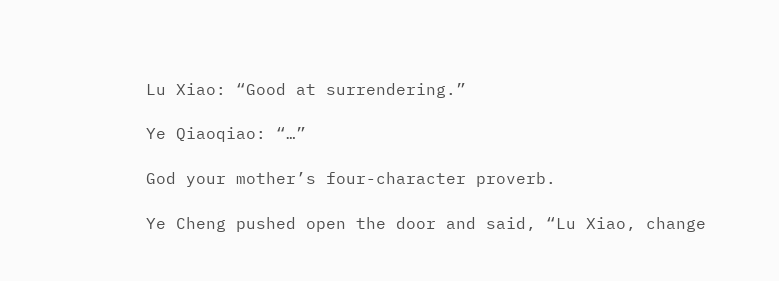Lu Xiao: “Good at surrendering.”

Ye Qiaoqiao: “…”

God your mother’s four-character proverb.

Ye Cheng pushed open the door and said, “Lu Xiao, change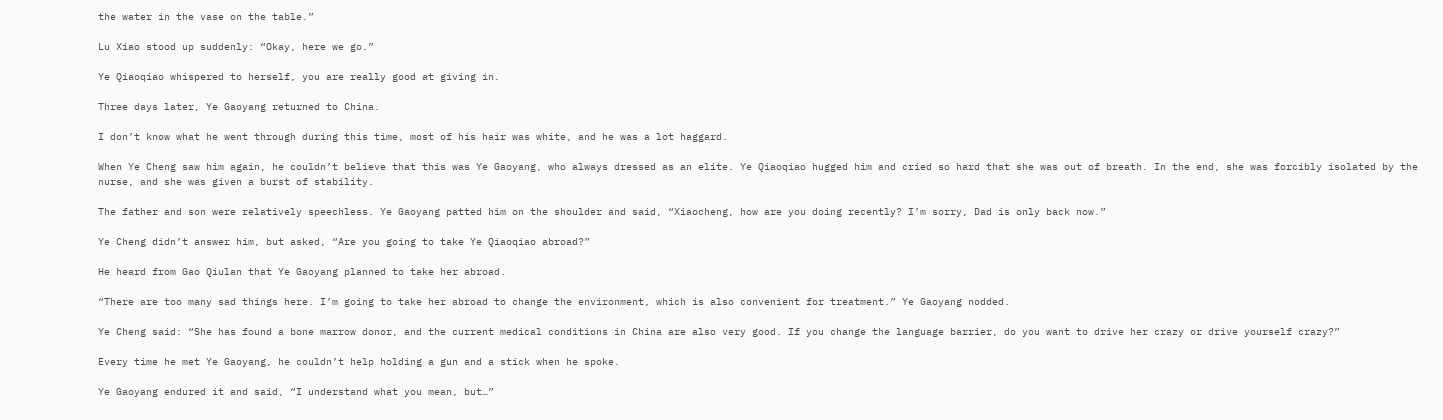the water in the vase on the table.”

Lu Xiao stood up suddenly: “Okay, here we go.”

Ye Qiaoqiao whispered to herself, you are really good at giving in.

Three days later, Ye Gaoyang returned to China.

I don’t know what he went through during this time, most of his hair was white, and he was a lot haggard.

When Ye Cheng saw him again, he couldn’t believe that this was Ye Gaoyang, who always dressed as an elite. Ye Qiaoqiao hugged him and cried so hard that she was out of breath. In the end, she was forcibly isolated by the nurse, and she was given a burst of stability.

The father and son were relatively speechless. Ye Gaoyang patted him on the shoulder and said, “Xiaocheng, how are you doing recently? I’m sorry, Dad is only back now.”

Ye Cheng didn’t answer him, but asked, “Are you going to take Ye Qiaoqiao abroad?”

He heard from Gao Qiulan that Ye Gaoyang planned to take her abroad.

“There are too many sad things here. I’m going to take her abroad to change the environment, which is also convenient for treatment.” Ye Gaoyang nodded.

Ye Cheng said: “She has found a bone marrow donor, and the current medical conditions in China are also very good. If you change the language barrier, do you want to drive her crazy or drive yourself crazy?”

Every time he met Ye Gaoyang, he couldn’t help holding a gun and a stick when he spoke.

Ye Gaoyang endured it and said, “I understand what you mean, but…”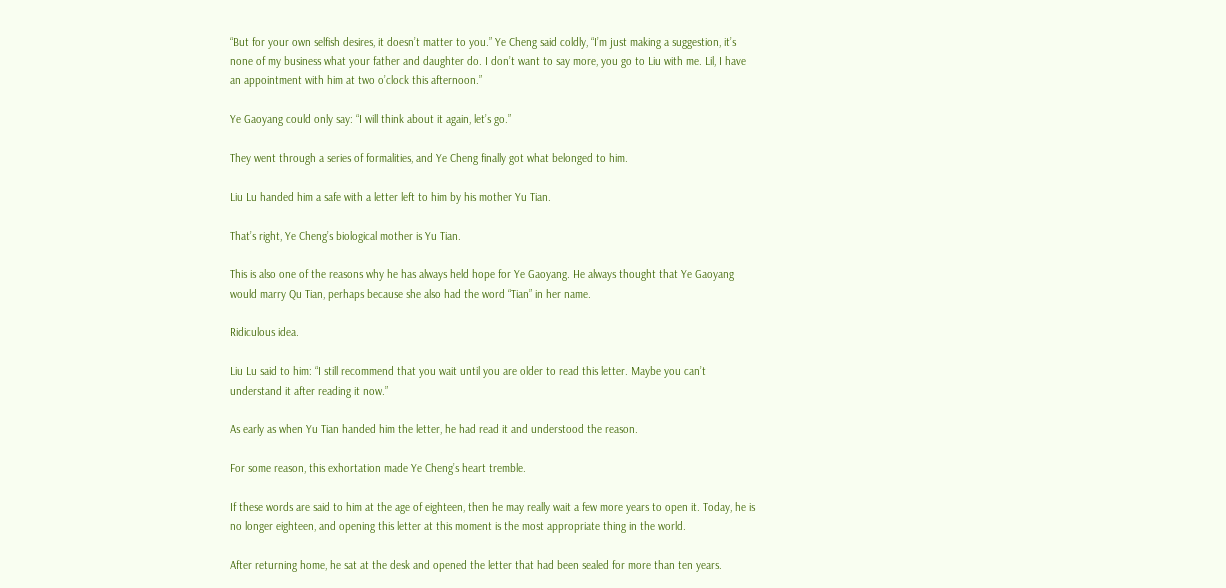“But for your own selfish desires, it doesn’t matter to you.” Ye Cheng said coldly, “I’m just making a suggestion, it’s none of my business what your father and daughter do. I don’t want to say more, you go to Liu with me. Lil, I have an appointment with him at two o’clock this afternoon.”

Ye Gaoyang could only say: “I will think about it again, let’s go.”

They went through a series of formalities, and Ye Cheng finally got what belonged to him.

Liu Lu handed him a safe with a letter left to him by his mother Yu Tian.

That’s right, Ye Cheng’s biological mother is Yu Tian.

This is also one of the reasons why he has always held hope for Ye Gaoyang. He always thought that Ye Gaoyang would marry Qu Tian, perhaps because she also had the word “Tian” in her name.

Ridiculous idea.

Liu Lu said to him: “I still recommend that you wait until you are older to read this letter. Maybe you can’t understand it after reading it now.”

As early as when Yu Tian handed him the letter, he had read it and understood the reason.

For some reason, this exhortation made Ye Cheng’s heart tremble.

If these words are said to him at the age of eighteen, then he may really wait a few more years to open it. Today, he is no longer eighteen, and opening this letter at this moment is the most appropriate thing in the world.

After returning home, he sat at the desk and opened the letter that had been sealed for more than ten years.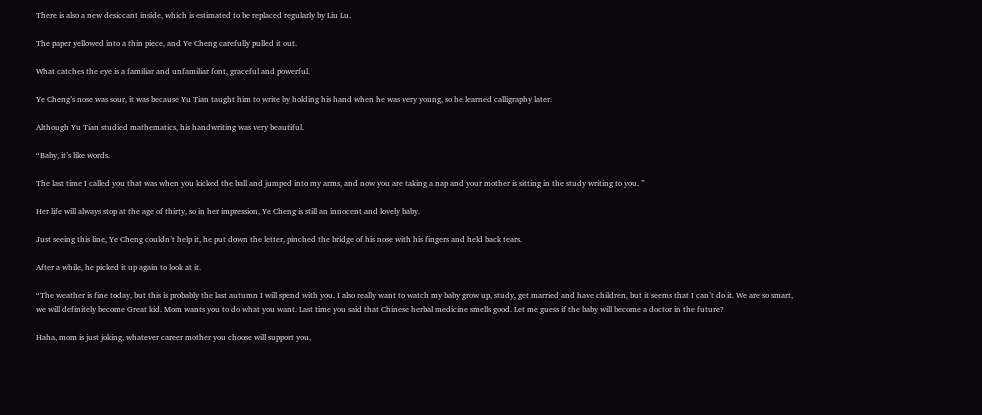There is also a new desiccant inside, which is estimated to be replaced regularly by Liu Lu.

The paper yellowed into a thin piece, and Ye Cheng carefully pulled it out.

What catches the eye is a familiar and unfamiliar font, graceful and powerful.

Ye Cheng’s nose was sour, it was because Yu Tian taught him to write by holding his hand when he was very young, so he learned calligraphy later.

Although Yu Tian studied mathematics, his handwriting was very beautiful.

“Baby, it’s like words.

The last time I called you that was when you kicked the ball and jumped into my arms, and now you are taking a nap and your mother is sitting in the study writing to you. ”

Her life will always stop at the age of thirty, so in her impression, Ye Cheng is still an innocent and lovely baby.

Just seeing this line, Ye Cheng couldn’t help it, he put down the letter, pinched the bridge of his nose with his fingers and held back tears.

After a while, he picked it up again to look at it.

“The weather is fine today, but this is probably the last autumn I will spend with you. I also really want to watch my baby grow up, study, get married and have children, but it seems that I can’t do it. We are so smart, we will definitely become Great kid. Mom wants you to do what you want. Last time you said that Chinese herbal medicine smells good. Let me guess if the baby will become a doctor in the future?

Haha, mom is just joking, whatever career mother you choose will support you,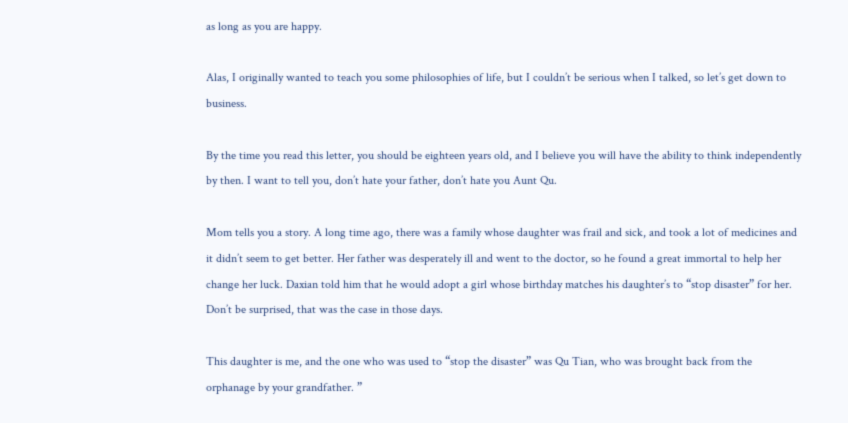as long as you are happy.

Alas, I originally wanted to teach you some philosophies of life, but I couldn’t be serious when I talked, so let’s get down to business.

By the time you read this letter, you should be eighteen years old, and I believe you will have the ability to think independently by then. I want to tell you, don’t hate your father, don’t hate you Aunt Qu.

Mom tells you a story. A long time ago, there was a family whose daughter was frail and sick, and took a lot of medicines and it didn’t seem to get better. Her father was desperately ill and went to the doctor, so he found a great immortal to help her change her luck. Daxian told him that he would adopt a girl whose birthday matches his daughter’s to “stop disaster” for her. Don’t be surprised, that was the case in those days.

This daughter is me, and the one who was used to “stop the disaster” was Qu Tian, who was brought back from the orphanage by your grandfather. ”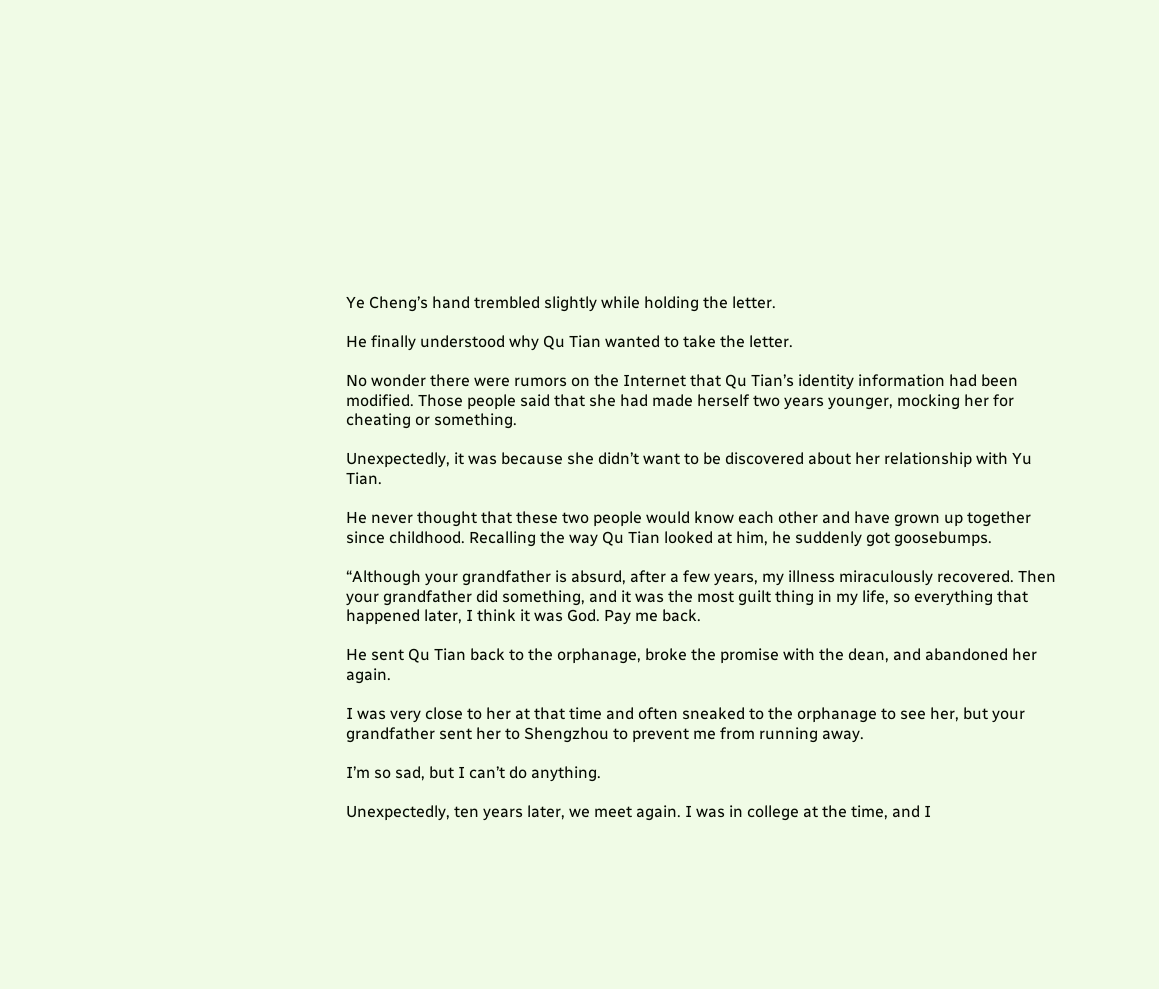Ye Cheng’s hand trembled slightly while holding the letter.

He finally understood why Qu Tian wanted to take the letter.

No wonder there were rumors on the Internet that Qu Tian’s identity information had been modified. Those people said that she had made herself two years younger, mocking her for cheating or something.

Unexpectedly, it was because she didn’t want to be discovered about her relationship with Yu Tian.

He never thought that these two people would know each other and have grown up together since childhood. Recalling the way Qu Tian looked at him, he suddenly got goosebumps.

“Although your grandfather is absurd, after a few years, my illness miraculously recovered. Then your grandfather did something, and it was the most guilt thing in my life, so everything that happened later, I think it was God. Pay me back.

He sent Qu Tian back to the orphanage, broke the promise with the dean, and abandoned her again.

I was very close to her at that time and often sneaked to the orphanage to see her, but your grandfather sent her to Shengzhou to prevent me from running away.

I’m so sad, but I can’t do anything.

Unexpectedly, ten years later, we meet again. I was in college at the time, and I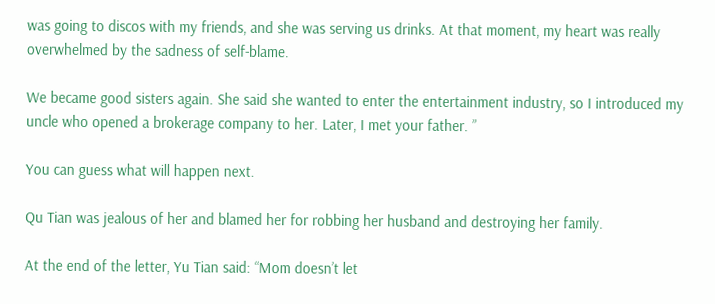was going to discos with my friends, and she was serving us drinks. At that moment, my heart was really overwhelmed by the sadness of self-blame.

We became good sisters again. She said she wanted to enter the entertainment industry, so I introduced my uncle who opened a brokerage company to her. Later, I met your father. ”

You can guess what will happen next.

Qu Tian was jealous of her and blamed her for robbing her husband and destroying her family.

At the end of the letter, Yu Tian said: “Mom doesn’t let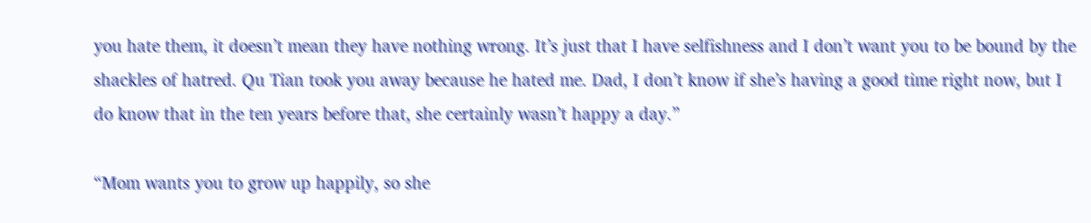you hate them, it doesn’t mean they have nothing wrong. It’s just that I have selfishness and I don’t want you to be bound by the shackles of hatred. Qu Tian took you away because he hated me. Dad, I don’t know if she’s having a good time right now, but I do know that in the ten years before that, she certainly wasn’t happy a day.”

“Mom wants you to grow up happily, so she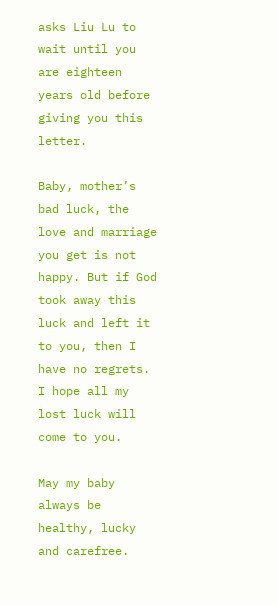asks Liu Lu to wait until you are eighteen years old before giving you this letter.

Baby, mother’s bad luck, the love and marriage you get is not happy. But if God took away this luck and left it to you, then I have no regrets. I hope all my lost luck will come to you.

May my baby always be healthy, lucky and carefree.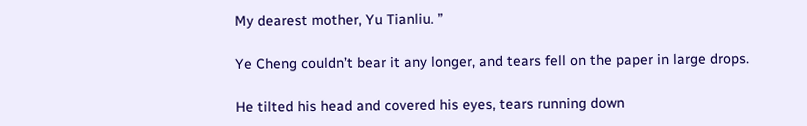My dearest mother, Yu Tianliu. ”

Ye Cheng couldn’t bear it any longer, and tears fell on the paper in large drops.

He tilted his head and covered his eyes, tears running down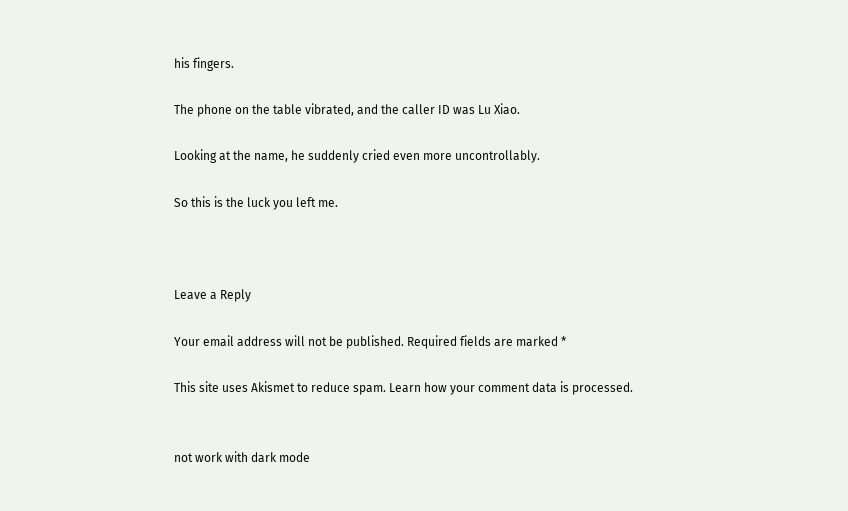his fingers.

The phone on the table vibrated, and the caller ID was Lu Xiao.

Looking at the name, he suddenly cried even more uncontrollably.

So this is the luck you left me.



Leave a Reply

Your email address will not be published. Required fields are marked *

This site uses Akismet to reduce spam. Learn how your comment data is processed.


not work with dark mode